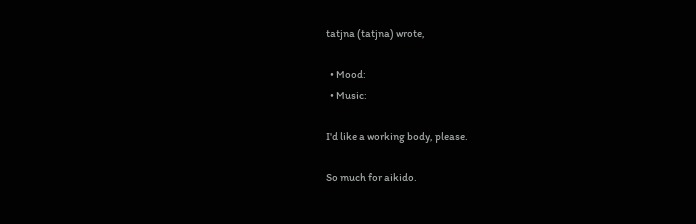tatjna (tatjna) wrote,

  • Mood:
  • Music:

I'd like a working body, please.

So much for aikido.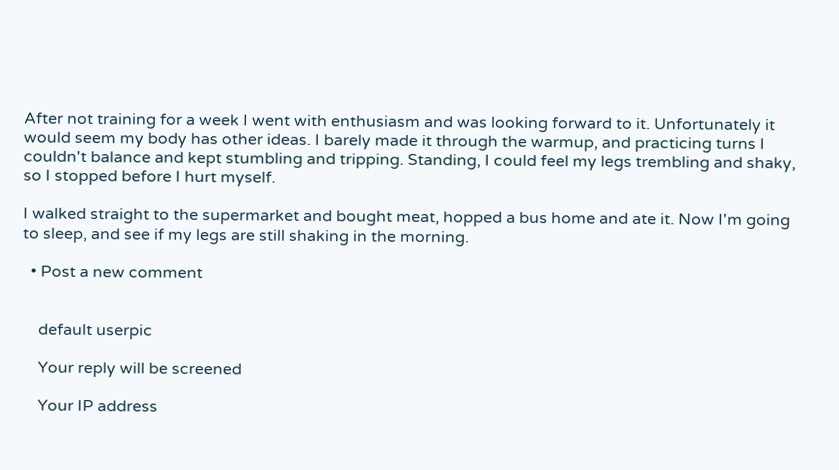After not training for a week I went with enthusiasm and was looking forward to it. Unfortunately it would seem my body has other ideas. I barely made it through the warmup, and practicing turns I couldn't balance and kept stumbling and tripping. Standing, I could feel my legs trembling and shaky, so I stopped before I hurt myself.

I walked straight to the supermarket and bought meat, hopped a bus home and ate it. Now I'm going to sleep, and see if my legs are still shaking in the morning.

  • Post a new comment


    default userpic

    Your reply will be screened

    Your IP address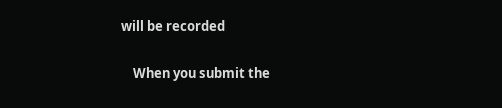will be recorded

    When you submit the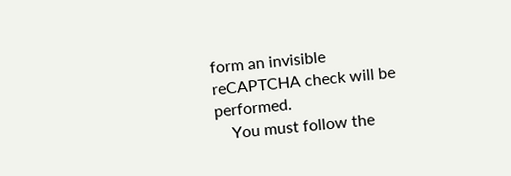form an invisible reCAPTCHA check will be performed.
    You must follow the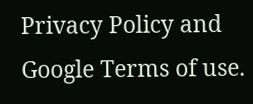Privacy Policy and Google Terms of use.